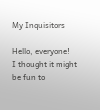My Inquisitors

Hello, everyone!
I thought it might be fun to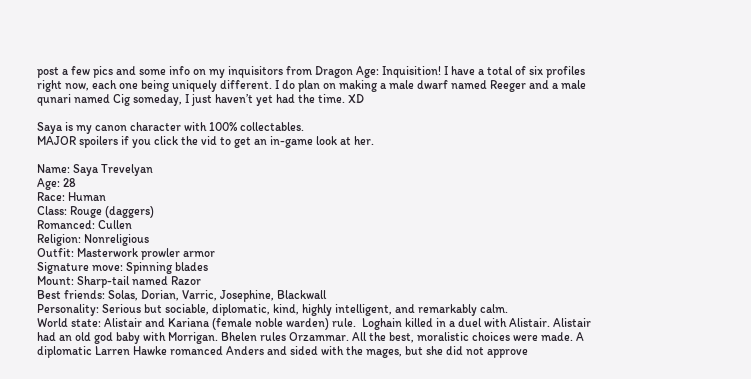post a few pics and some info on my inquisitors from Dragon Age: Inquisition! I have a total of six profiles right now, each one being uniquely different. I do plan on making a male dwarf named Reeger and a male qunari named Cig someday, I just haven’t yet had the time. XD

Saya is my canon character with 100% collectables.
MAJOR spoilers if you click the vid to get an in-game look at her.

Name: Saya Trevelyan
Age: 28
Race: Human
Class: Rouge (daggers)
Romanced: Cullen
Religion: Nonreligious
Outfit: Masterwork prowler armor
Signature move: Spinning blades
Mount: Sharp-tail named Razor
Best friends: Solas, Dorian, Varric, Josephine, Blackwall
Personality: Serious but sociable, diplomatic, kind, highly intelligent, and remarkably calm.
World state: Alistair and Kariana (female noble warden) rule.  Loghain killed in a duel with Alistair. Alistair had an old god baby with Morrigan. Bhelen rules Orzammar. All the best, moralistic choices were made. A diplomatic Larren Hawke romanced Anders and sided with the mages, but she did not approve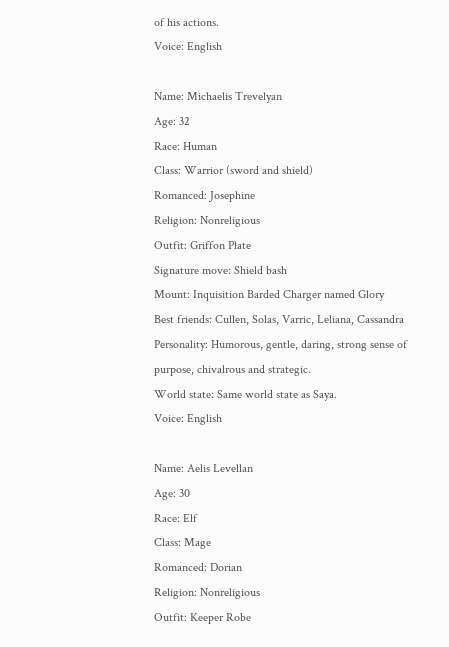of his actions.
Voice: English

Name: Michaelis Trevelyan
Age: 32
Race: Human
Class: Warrior (sword and shield)
Romanced: Josephine
Religion: Nonreligious
Outfit: Griffon Plate
Signature move: Shield bash
Mount: Inquisition Barded Charger named Glory
Best friends: Cullen, Solas, Varric, Leliana, Cassandra
Personality: Humorous, gentle, daring, strong sense of purpose, chivalrous and strategic.
World state: Same world state as Saya.
Voice: English

Name: Aelis Levellan
Age: 30
Race: Elf
Class: Mage
Romanced: Dorian
Religion: Nonreligious
Outfit: Keeper Robe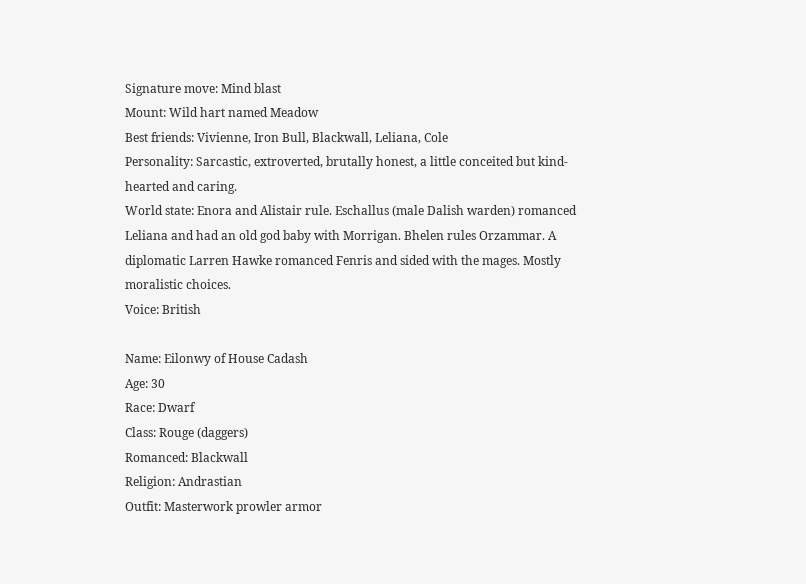Signature move: Mind blast
Mount: Wild hart named Meadow
Best friends: Vivienne, Iron Bull, Blackwall, Leliana, Cole
Personality: Sarcastic, extroverted, brutally honest, a little conceited but kind-hearted and caring.
World state: Enora and Alistair rule. Eschallus (male Dalish warden) romanced Leliana and had an old god baby with Morrigan. Bhelen rules Orzammar. A diplomatic Larren Hawke romanced Fenris and sided with the mages. Mostly moralistic choices.
Voice: British

Name: Eilonwy of House Cadash
Age: 30
Race: Dwarf
Class: Rouge (daggers)
Romanced: Blackwall
Religion: Andrastian
Outfit: Masterwork prowler armor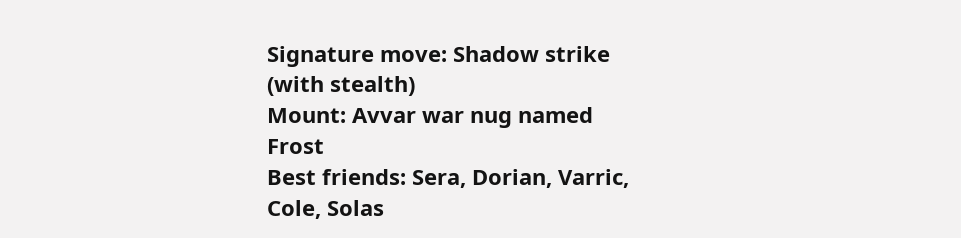Signature move: Shadow strike (with stealth)
Mount: Avvar war nug named Frost
Best friends: Sera, Dorian, Varric, Cole, Solas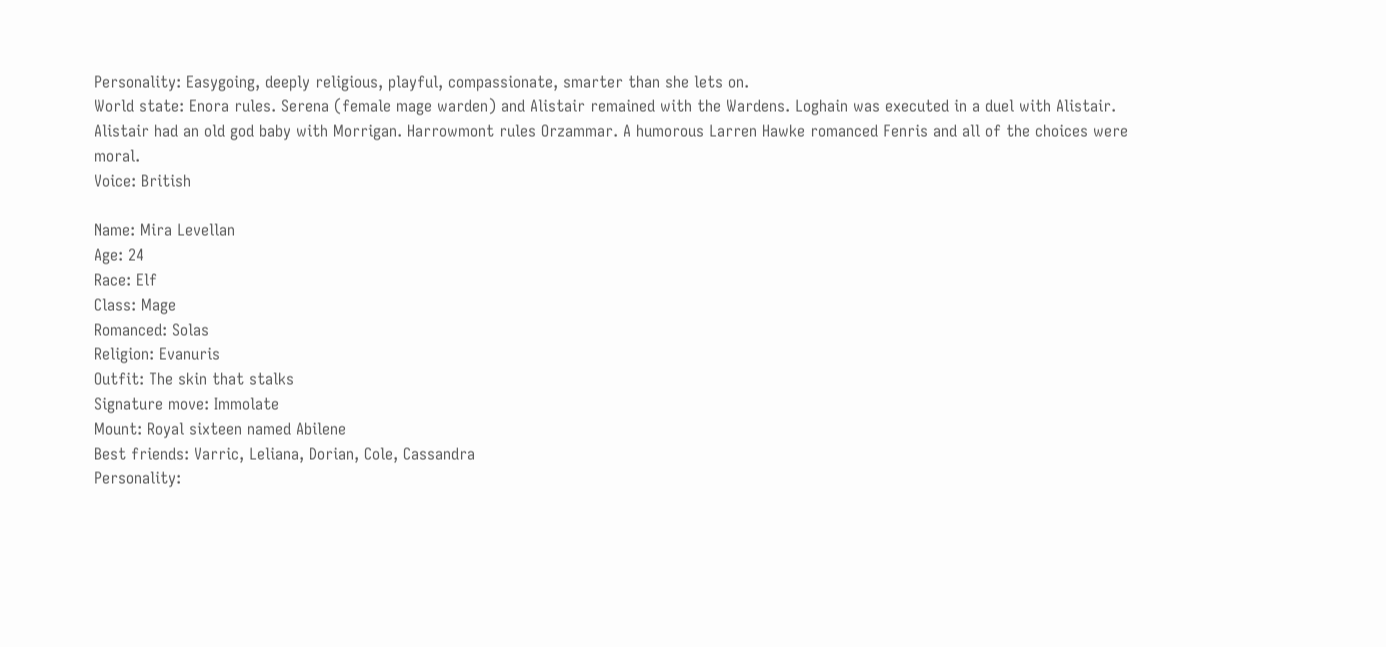Personality: Easygoing, deeply religious, playful, compassionate, smarter than she lets on.
World state: Enora rules. Serena (female mage warden) and Alistair remained with the Wardens. Loghain was executed in a duel with Alistair. Alistair had an old god baby with Morrigan. Harrowmont rules Orzammar. A humorous Larren Hawke romanced Fenris and all of the choices were moral.
Voice: British

Name: Mira Levellan
Age: 24
Race: Elf
Class: Mage
Romanced: Solas
Religion: Evanuris
Outfit: The skin that stalks
Signature move: Immolate
Mount: Royal sixteen named Abilene
Best friends: Varric, Leliana, Dorian, Cole, Cassandra
Personality: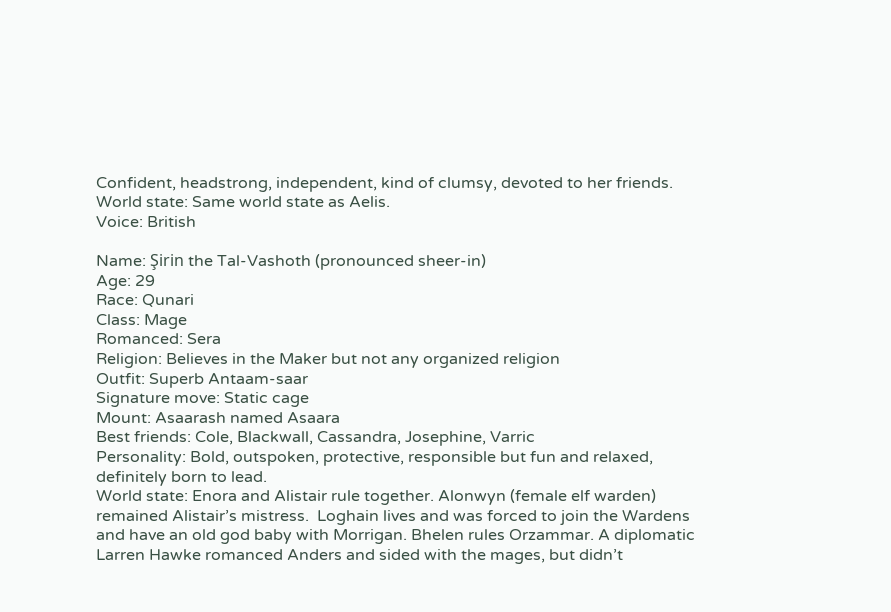Confident, headstrong, independent, kind of clumsy, devoted to her friends.
World state: Same world state as Aelis.
Voice: British

Name: Şirin the Tal-Vashoth (pronounced sheer-in)
Age: 29
Race: Qunari
Class: Mage
Romanced: Sera
Religion: Believes in the Maker but not any organized religion
Outfit: Superb Antaam-saar
Signature move: Static cage
Mount: Asaarash named Asaara
Best friends: Cole, Blackwall, Cassandra, Josephine, Varric
Personality: Bold, outspoken, protective, responsible but fun and relaxed, definitely born to lead.
World state: Enora and Alistair rule together. Alonwyn (female elf warden) remained Alistair’s mistress.  Loghain lives and was forced to join the Wardens and have an old god baby with Morrigan. Bhelen rules Orzammar. A diplomatic Larren Hawke romanced Anders and sided with the mages, but didn’t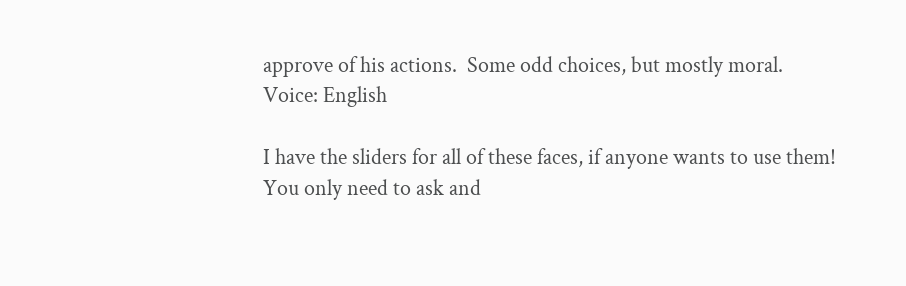approve of his actions.  Some odd choices, but mostly moral.
Voice: English

I have the sliders for all of these faces, if anyone wants to use them!
You only need to ask and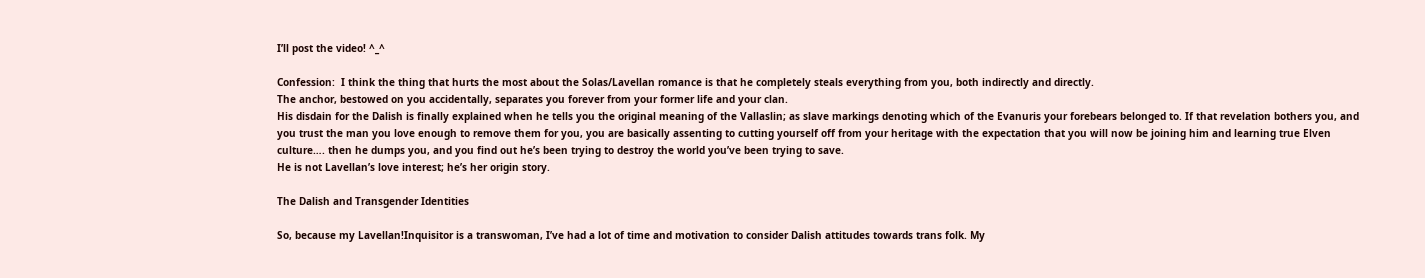I’ll post the video! ^_^

Confession:  I think the thing that hurts the most about the Solas/Lavellan romance is that he completely steals everything from you, both indirectly and directly.
The anchor, bestowed on you accidentally, separates you forever from your former life and your clan.
His disdain for the Dalish is finally explained when he tells you the original meaning of the Vallaslin; as slave markings denoting which of the Evanuris your forebears belonged to. If that revelation bothers you, and you trust the man you love enough to remove them for you, you are basically assenting to cutting yourself off from your heritage with the expectation that you will now be joining him and learning true Elven culture…. then he dumps you, and you find out he’s been trying to destroy the world you’ve been trying to save.
He is not Lavellan’s love interest; he’s her origin story.

The Dalish and Transgender Identities

So, because my Lavellan!Inquisitor is a transwoman, I’ve had a lot of time and motivation to consider Dalish attitudes towards trans folk. My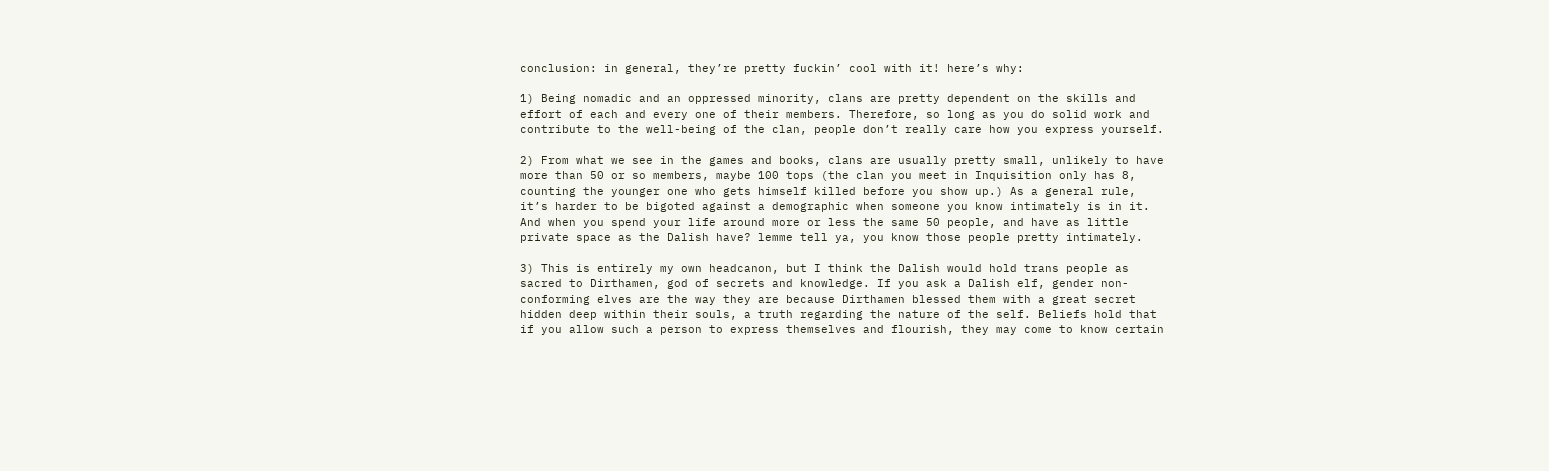conclusion: in general, they’re pretty fuckin’ cool with it! here’s why:

1) Being nomadic and an oppressed minority, clans are pretty dependent on the skills and effort of each and every one of their members. Therefore, so long as you do solid work and contribute to the well-being of the clan, people don’t really care how you express yourself.

2) From what we see in the games and books, clans are usually pretty small, unlikely to have more than 50 or so members, maybe 100 tops (the clan you meet in Inquisition only has 8, counting the younger one who gets himself killed before you show up.) As a general rule, it’s harder to be bigoted against a demographic when someone you know intimately is in it. And when you spend your life around more or less the same 50 people, and have as little private space as the Dalish have? lemme tell ya, you know those people pretty intimately.

3) This is entirely my own headcanon, but I think the Dalish would hold trans people as sacred to Dirthamen, god of secrets and knowledge. If you ask a Dalish elf, gender non-conforming elves are the way they are because Dirthamen blessed them with a great secret hidden deep within their souls, a truth regarding the nature of the self. Beliefs hold that if you allow such a person to express themselves and flourish, they may come to know certain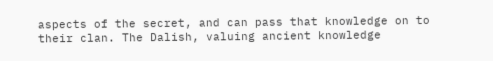aspects of the secret, and can pass that knowledge on to their clan. The Dalish, valuing ancient knowledge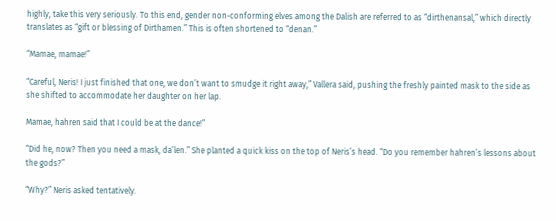highly, take this very seriously. To this end, gender non-conforming elves among the Dalish are referred to as “dirthenansal,” which directly translates as “gift or blessing of Dirthamen.” This is often shortened to “denan.”

“Mamae, mamae!”

“Careful, Neris! I just finished that one, we don’t want to smudge it right away,” Vallera said, pushing the freshly painted mask to the side as she shifted to accommodate her daughter on her lap.

Mamae, hahren said that I could be at the dance!”

“Did he, now? Then you need a mask, da’len.” She planted a quick kiss on the top of Neris’s head. “Do you remember hahren’s lessons about the gods?”

“Why?” Neris asked tentatively.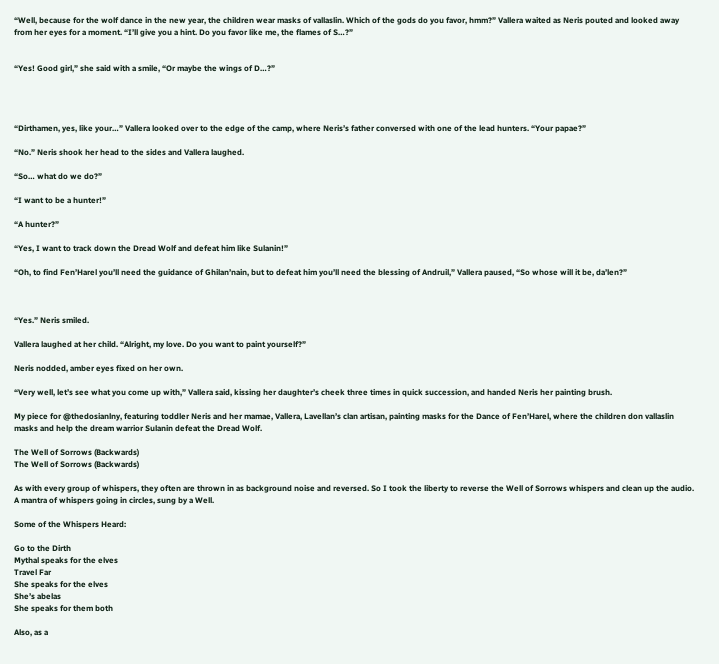“Well, because for the wolf dance in the new year, the children wear masks of vallaslin. Which of the gods do you favor, hmm?” Vallera waited as Neris pouted and looked away from her eyes for a moment. “I’ll give you a hint. Do you favor like me, the flames of S…?”


“Yes! Good girl,” she said with a smile, “Or maybe the wings of D…?”




“Dirthamen, yes, like your…” Vallera looked over to the edge of the camp, where Neris’s father conversed with one of the lead hunters. “Your papae?”

“No.” Neris shook her head to the sides and Vallera laughed.

“So… what do we do?”

“I want to be a hunter!”

“A hunter?”

“Yes, I want to track down the Dread Wolf and defeat him like Sulanin!”

“Oh, to find Fen’Harel you’ll need the guidance of Ghilan’nain, but to defeat him you’ll need the blessing of Andruil,” Vallera paused, “So whose will it be, da’len?”



“Yes.” Neris smiled.

Vallera laughed at her child. “Alright, my love. Do you want to paint yourself?”

Neris nodded, amber eyes fixed on her own.

“Very well, let’s see what you come up with,” Vallera said, kissing her daughter’s cheek three times in quick succession, and handed Neris her painting brush.

My piece for @thedosianlny, featuring toddler Neris and her mamae, Vallera, Lavellan’s clan artisan, painting masks for the Dance of Fen’Harel, where the children don vallaslin masks and help the dream warrior Sulanin defeat the Dread Wolf.

The Well of Sorrows (Backwards)
The Well of Sorrows (Backwards)

As with every group of whispers, they often are thrown in as background noise and reversed. So I took the liberty to reverse the Well of Sorrows whispers and clean up the audio. A mantra of whispers going in circles, sung by a Well.

Some of the Whispers Heard:

Go to the Dirth
Mythal speaks for the elves
Travel Far
She speaks for the elves
She’s abelas
She speaks for them both

Also, as a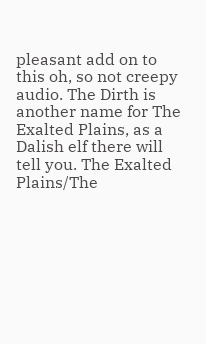pleasant add on to this oh, so not creepy audio. The Dirth is another name for The Exalted Plains, as a Dalish elf there will tell you. The Exalted Plains/The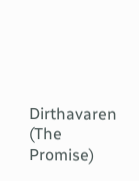Dirthavaren (The Promise)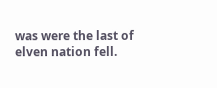was were the last of elven nation fell.